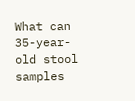What can 35-year-old stool samples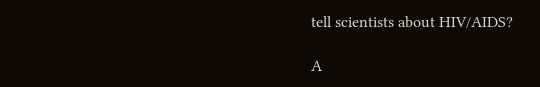tell scientists about HIV/AIDS?

A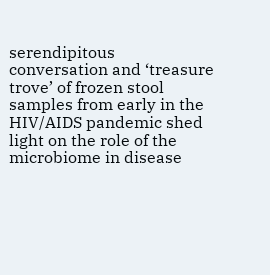serendipitous conversation and ‘treasure trove’ of frozen stool samples from early in the HIV/AIDS pandemic shed light on the role of the microbiome in disease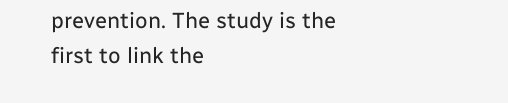prevention. The study is the first to link the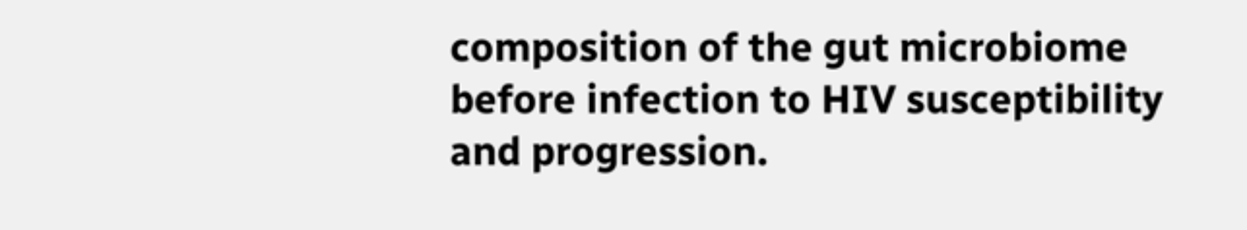composition of the gut microbiome before infection to HIV susceptibility and progression.